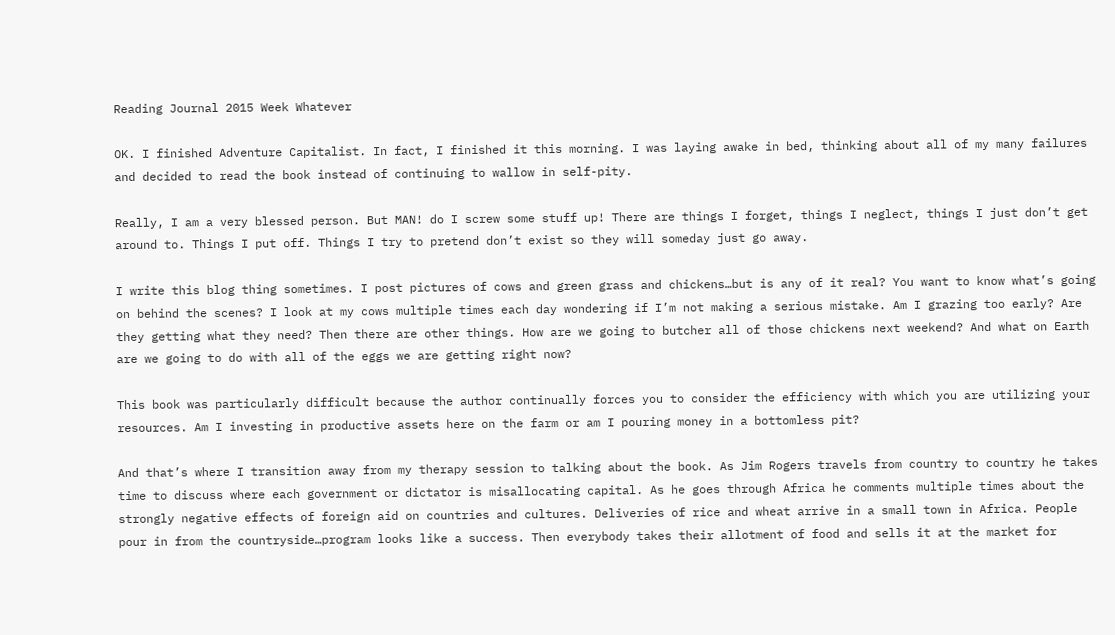Reading Journal 2015 Week Whatever

OK. I finished Adventure Capitalist. In fact, I finished it this morning. I was laying awake in bed, thinking about all of my many failures and decided to read the book instead of continuing to wallow in self-pity.

Really, I am a very blessed person. But MAN! do I screw some stuff up! There are things I forget, things I neglect, things I just don’t get around to. Things I put off. Things I try to pretend don’t exist so they will someday just go away.

I write this blog thing sometimes. I post pictures of cows and green grass and chickens…but is any of it real? You want to know what’s going on behind the scenes? I look at my cows multiple times each day wondering if I’m not making a serious mistake. Am I grazing too early? Are they getting what they need? Then there are other things. How are we going to butcher all of those chickens next weekend? And what on Earth are we going to do with all of the eggs we are getting right now?

This book was particularly difficult because the author continually forces you to consider the efficiency with which you are utilizing your resources. Am I investing in productive assets here on the farm or am I pouring money in a bottomless pit?

And that’s where I transition away from my therapy session to talking about the book. As Jim Rogers travels from country to country he takes time to discuss where each government or dictator is misallocating capital. As he goes through Africa he comments multiple times about the strongly negative effects of foreign aid on countries and cultures. Deliveries of rice and wheat arrive in a small town in Africa. People pour in from the countryside…program looks like a success. Then everybody takes their allotment of food and sells it at the market for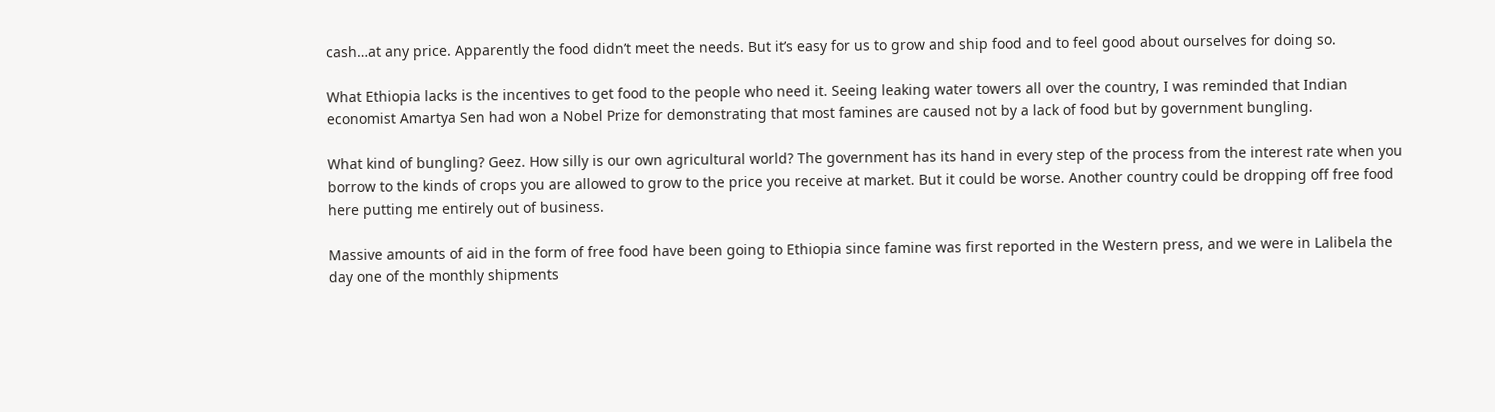cash…at any price. Apparently the food didn’t meet the needs. But it’s easy for us to grow and ship food and to feel good about ourselves for doing so.

What Ethiopia lacks is the incentives to get food to the people who need it. Seeing leaking water towers all over the country, I was reminded that Indian economist Amartya Sen had won a Nobel Prize for demonstrating that most famines are caused not by a lack of food but by government bungling.

What kind of bungling? Geez. How silly is our own agricultural world? The government has its hand in every step of the process from the interest rate when you borrow to the kinds of crops you are allowed to grow to the price you receive at market. But it could be worse. Another country could be dropping off free food here putting me entirely out of business.

Massive amounts of aid in the form of free food have been going to Ethiopia since famine was first reported in the Western press, and we were in Lalibela the day one of the monthly shipments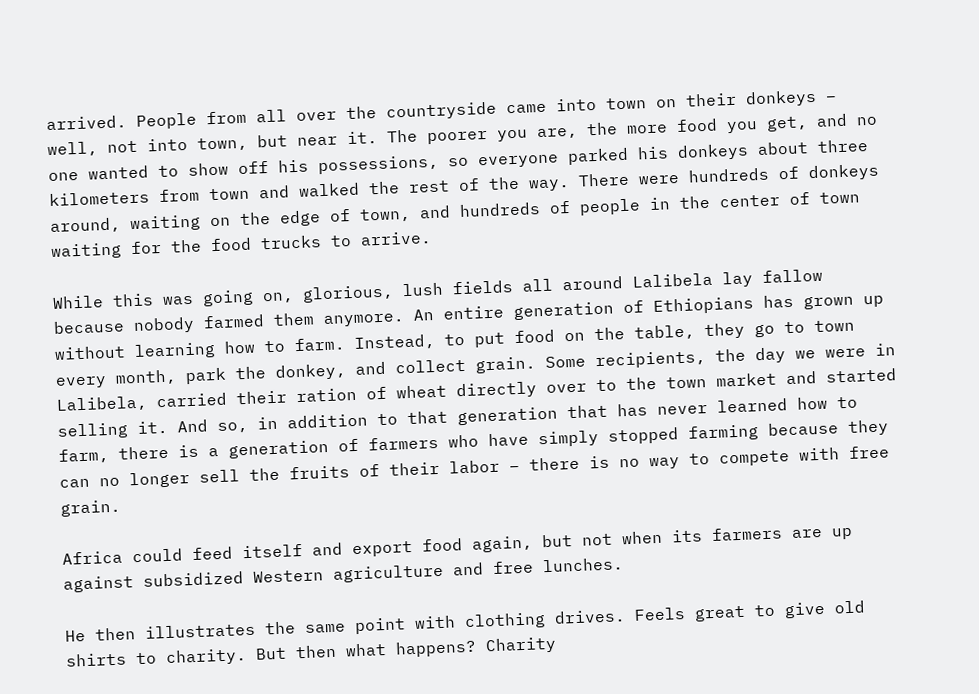arrived. People from all over the countryside came into town on their donkeys – well, not into town, but near it. The poorer you are, the more food you get, and no one wanted to show off his possessions, so everyone parked his donkeys about three kilometers from town and walked the rest of the way. There were hundreds of donkeys around, waiting on the edge of town, and hundreds of people in the center of town waiting for the food trucks to arrive.

While this was going on, glorious, lush fields all around Lalibela lay fallow because nobody farmed them anymore. An entire generation of Ethiopians has grown up without learning how to farm. Instead, to put food on the table, they go to town every month, park the donkey, and collect grain. Some recipients, the day we were in Lalibela, carried their ration of wheat directly over to the town market and started selling it. And so, in addition to that generation that has never learned how to farm, there is a generation of farmers who have simply stopped farming because they can no longer sell the fruits of their labor – there is no way to compete with free grain.

Africa could feed itself and export food again, but not when its farmers are up against subsidized Western agriculture and free lunches.

He then illustrates the same point with clothing drives. Feels great to give old shirts to charity. But then what happens? Charity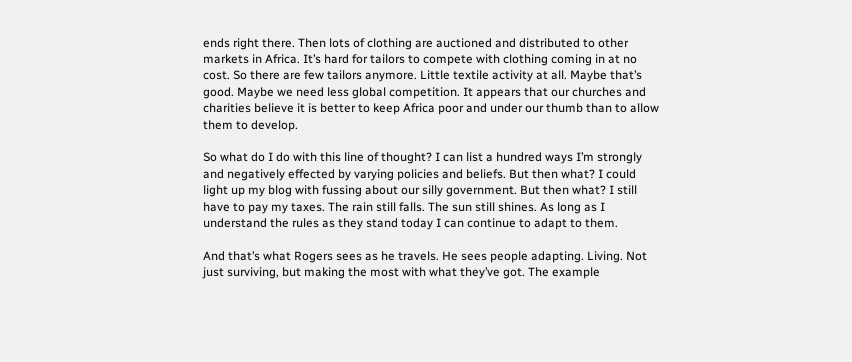ends right there. Then lots of clothing are auctioned and distributed to other markets in Africa. It’s hard for tailors to compete with clothing coming in at no cost. So there are few tailors anymore. Little textile activity at all. Maybe that’s good. Maybe we need less global competition. It appears that our churches and charities believe it is better to keep Africa poor and under our thumb than to allow them to develop.

So what do I do with this line of thought? I can list a hundred ways I’m strongly and negatively effected by varying policies and beliefs. But then what? I could light up my blog with fussing about our silly government. But then what? I still have to pay my taxes. The rain still falls. The sun still shines. As long as I understand the rules as they stand today I can continue to adapt to them.

And that’s what Rogers sees as he travels. He sees people adapting. Living. Not just surviving, but making the most with what they’ve got. The example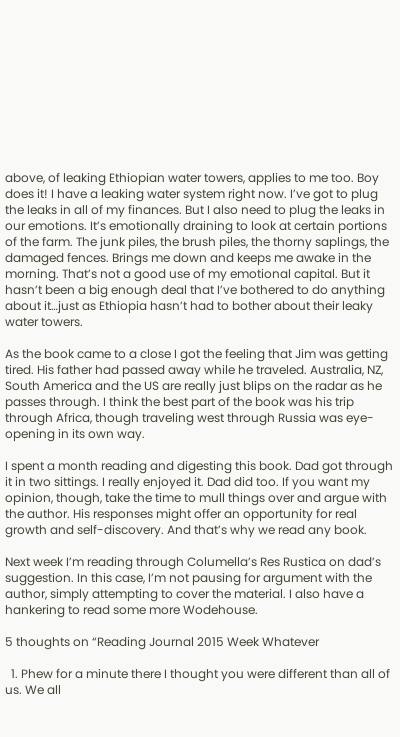above, of leaking Ethiopian water towers, applies to me too. Boy does it! I have a leaking water system right now. I’ve got to plug the leaks in all of my finances. But I also need to plug the leaks in our emotions. It’s emotionally draining to look at certain portions of the farm. The junk piles, the brush piles, the thorny saplings, the damaged fences. Brings me down and keeps me awake in the morning. That’s not a good use of my emotional capital. But it hasn’t been a big enough deal that I’ve bothered to do anything about it…just as Ethiopia hasn’t had to bother about their leaky water towers.

As the book came to a close I got the feeling that Jim was getting tired. His father had passed away while he traveled. Australia, NZ, South America and the US are really just blips on the radar as he passes through. I think the best part of the book was his trip through Africa, though traveling west through Russia was eye-opening in its own way.

I spent a month reading and digesting this book. Dad got through it in two sittings. I really enjoyed it. Dad did too. If you want my opinion, though, take the time to mull things over and argue with the author. His responses might offer an opportunity for real growth and self-discovery. And that’s why we read any book.

Next week I’m reading through Columella’s Res Rustica on dad’s suggestion. In this case, I’m not pausing for argument with the author, simply attempting to cover the material. I also have a hankering to read some more Wodehouse.

5 thoughts on “Reading Journal 2015 Week Whatever

  1. Phew for a minute there I thought you were different than all of us. We all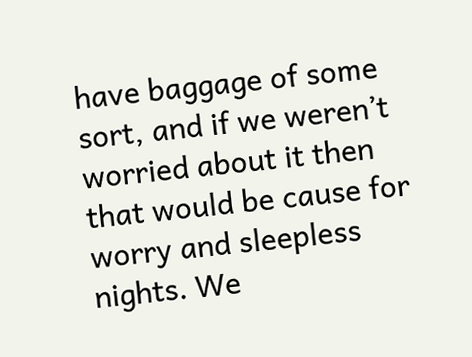have baggage of some sort, and if we weren’t worried about it then that would be cause for worry and sleepless nights. We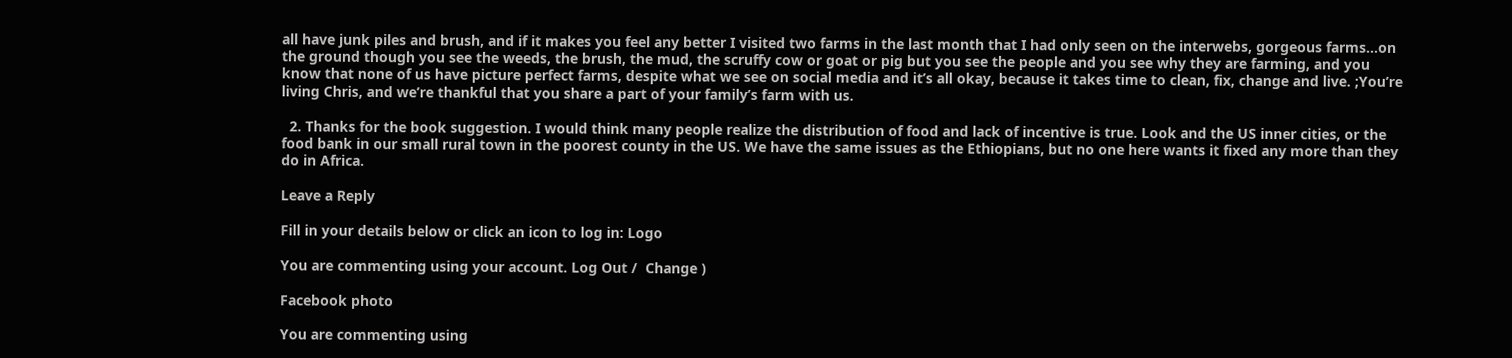all have junk piles and brush, and if it makes you feel any better I visited two farms in the last month that I had only seen on the interwebs, gorgeous farms…on the ground though you see the weeds, the brush, the mud, the scruffy cow or goat or pig but you see the people and you see why they are farming, and you know that none of us have picture perfect farms, despite what we see on social media and it’s all okay, because it takes time to clean, fix, change and live. ;You’re living Chris, and we’re thankful that you share a part of your family’s farm with us.

  2. Thanks for the book suggestion. I would think many people realize the distribution of food and lack of incentive is true. Look and the US inner cities, or the food bank in our small rural town in the poorest county in the US. We have the same issues as the Ethiopians, but no one here wants it fixed any more than they do in Africa.

Leave a Reply

Fill in your details below or click an icon to log in: Logo

You are commenting using your account. Log Out /  Change )

Facebook photo

You are commenting using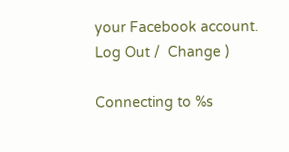your Facebook account. Log Out /  Change )

Connecting to %s